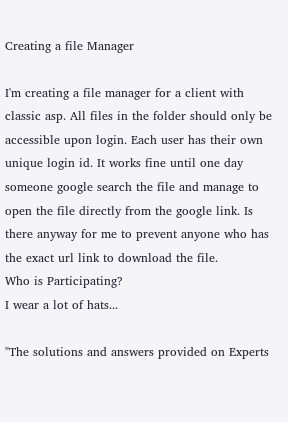Creating a file Manager

I'm creating a file manager for a client with classic asp. All files in the folder should only be accessible upon login. Each user has their own unique login id. It works fine until one day someone google search the file and manage to open the file directly from the google link. Is there anyway for me to prevent anyone who has the exact url link to download the file.
Who is Participating?
I wear a lot of hats...

"The solutions and answers provided on Experts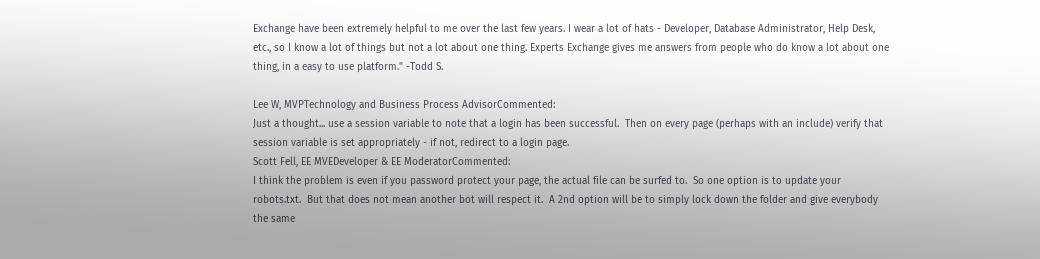Exchange have been extremely helpful to me over the last few years. I wear a lot of hats - Developer, Database Administrator, Help Desk, etc., so I know a lot of things but not a lot about one thing. Experts Exchange gives me answers from people who do know a lot about one thing, in a easy to use platform." -Todd S.

Lee W, MVPTechnology and Business Process AdvisorCommented:
Just a thought... use a session variable to note that a login has been successful.  Then on every page (perhaps with an include) verify that session variable is set appropriately - if not, redirect to a login page.
Scott Fell, EE MVEDeveloper & EE ModeratorCommented:
I think the problem is even if you password protect your page, the actual file can be surfed to.  So one option is to update your robots.txt.  But that does not mean another bot will respect it.  A 2nd option will be to simply lock down the folder and give everybody the same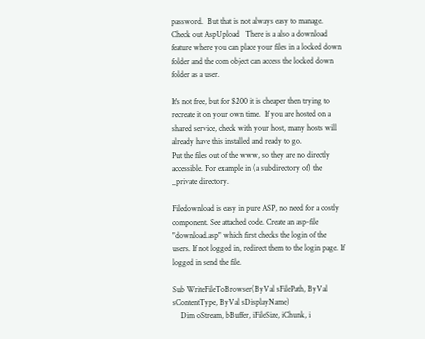password.  But that is not always easy to manage.  Check out AspUpload   There is a also a download feature where you can place your files in a locked down folder and the com object can access the locked down folder as a user.

It's not free, but for $200 it is cheaper then trying to recreate it on your own time.  If you are hosted on a shared service, check with your host, many hosts will already have this installed and ready to go.
Put the files out of the www, so they are no directly accessible. For example in (a subdirectory of) the _private directory.

Filedownload is easy in pure ASP, no need for a costly component. See attached code. Create an asp-file "download.asp" which first checks the login of the users. If not logged in, redirect them to the login page. If logged in send the file.

Sub WriteFileToBrowser(ByVal sFilePath, ByVal sContentType, ByVal sDisplayName)
    Dim oStream, bBuffer, iFileSize, iChunk, i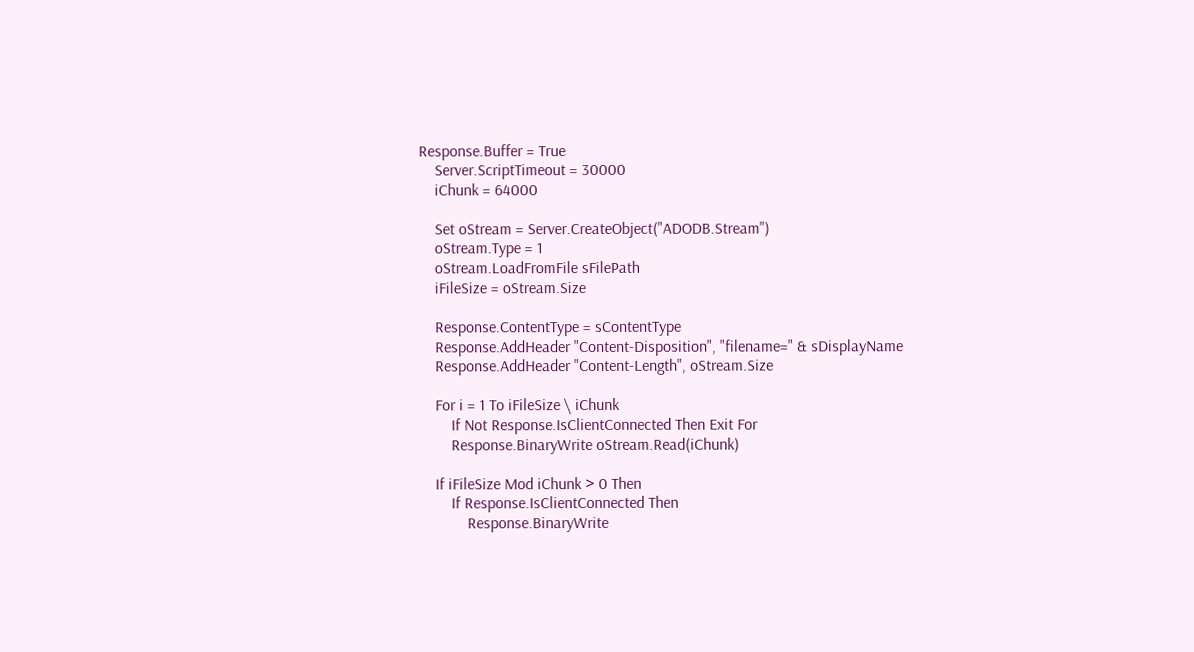Response.Buffer = True
    Server.ScriptTimeout = 30000
    iChunk = 64000

    Set oStream = Server.CreateObject("ADODB.Stream")
    oStream.Type = 1
    oStream.LoadFromFile sFilePath
    iFileSize = oStream.Size

    Response.ContentType = sContentType
    Response.AddHeader "Content-Disposition", "filename=" & sDisplayName
    Response.AddHeader "Content-Length", oStream.Size

    For i = 1 To iFileSize \ iChunk
        If Not Response.IsClientConnected Then Exit For
        Response.BinaryWrite oStream.Read(iChunk)

    If iFileSize Mod iChunk > 0 Then
        If Response.IsClientConnected Then
            Response.BinaryWrite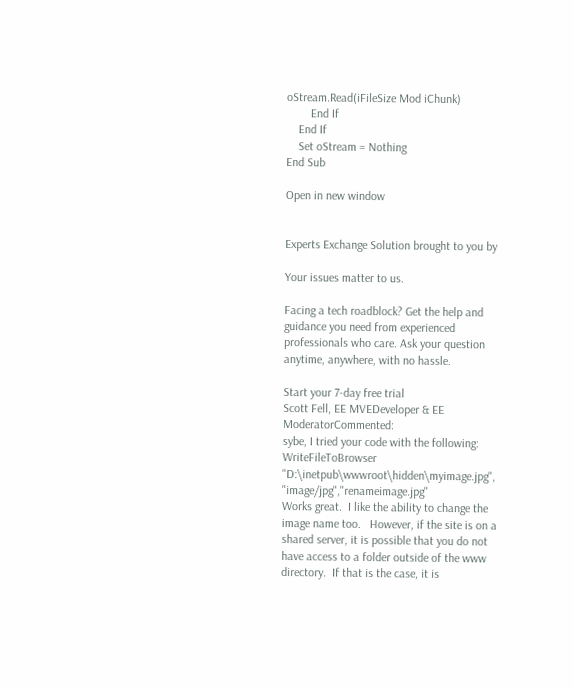oStream.Read(iFileSize Mod iChunk)
        End If
    End If
    Set oStream = Nothing
End Sub

Open in new window


Experts Exchange Solution brought to you by

Your issues matter to us.

Facing a tech roadblock? Get the help and guidance you need from experienced professionals who care. Ask your question anytime, anywhere, with no hassle.

Start your 7-day free trial
Scott Fell, EE MVEDeveloper & EE ModeratorCommented:
sybe, I tried your code with the following:
WriteFileToBrowser "D:\inetpub\wwwroot\hidden\myimage.jpg", "image/jpg","renameimage.jpg"
Works great.  I like the ability to change the image name too.   However, if the site is on a shared server, it is possible that you do not have access to a folder outside of the www directory.  If that is the case, it is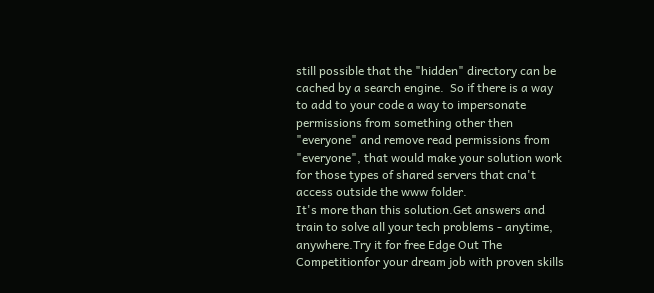still possible that the "hidden" directory can be cached by a search engine.  So if there is a way to add to your code a way to impersonate permissions from something other then "everyone" and remove read permissions from "everyone", that would make your solution work for those types of shared servers that cna't access outside the www folder.
It's more than this solution.Get answers and train to solve all your tech problems - anytime, anywhere.Try it for free Edge Out The Competitionfor your dream job with proven skills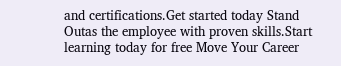and certifications.Get started today Stand Outas the employee with proven skills.Start learning today for free Move Your Career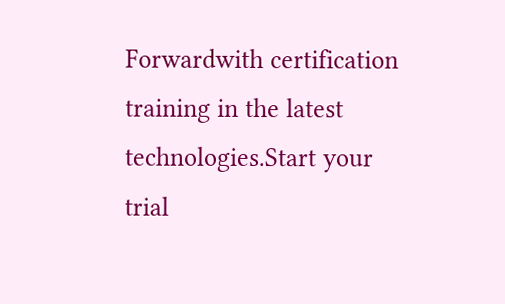Forwardwith certification training in the latest technologies.Start your trial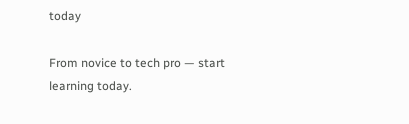today

From novice to tech pro — start learning today.